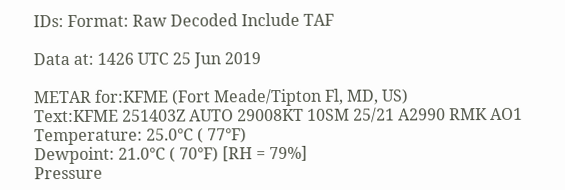IDs: Format: Raw Decoded Include TAF

Data at: 1426 UTC 25 Jun 2019

METAR for:KFME (Fort Meade/Tipton Fl, MD, US)
Text:KFME 251403Z AUTO 29008KT 10SM 25/21 A2990 RMK AO1
Temperature: 25.0°C ( 77°F)
Dewpoint: 21.0°C ( 70°F) [RH = 79%]
Pressure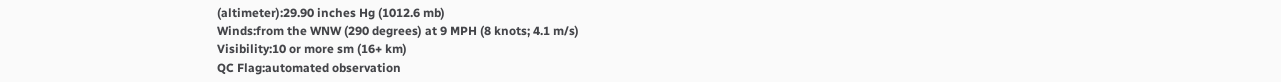(altimeter):29.90 inches Hg (1012.6 mb)
Winds:from the WNW (290 degrees) at 9 MPH (8 knots; 4.1 m/s)
Visibility:10 or more sm (16+ km)
QC Flag:automated observation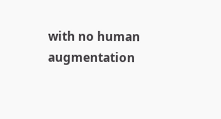with no human augmentation